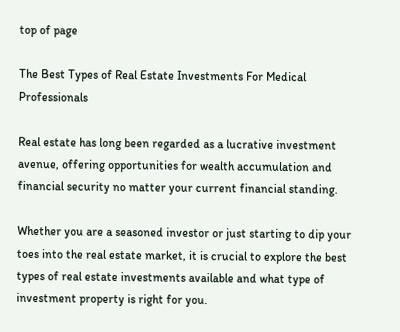top of page

The Best Types of Real Estate Investments For Medical Professionals

Real estate has long been regarded as a lucrative investment avenue, offering opportunities for wealth accumulation and financial security no matter your current financial standing.

Whether you are a seasoned investor or just starting to dip your toes into the real estate market, it is crucial to explore the best types of real estate investments available and what type of investment property is right for you.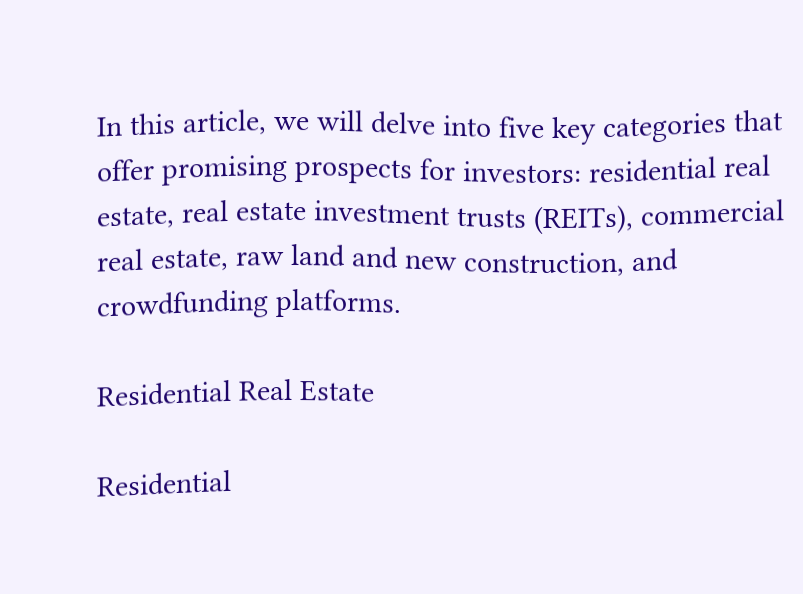In this article, we will delve into five key categories that offer promising prospects for investors: residential real estate, real estate investment trusts (REITs), commercial real estate, raw land and new construction, and crowdfunding platforms.

Residential Real Estate

Residential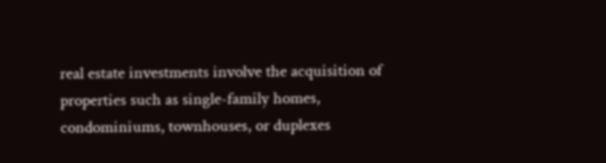real estate investments involve the acquisition of properties such as single-family homes, condominiums, townhouses, or duplexes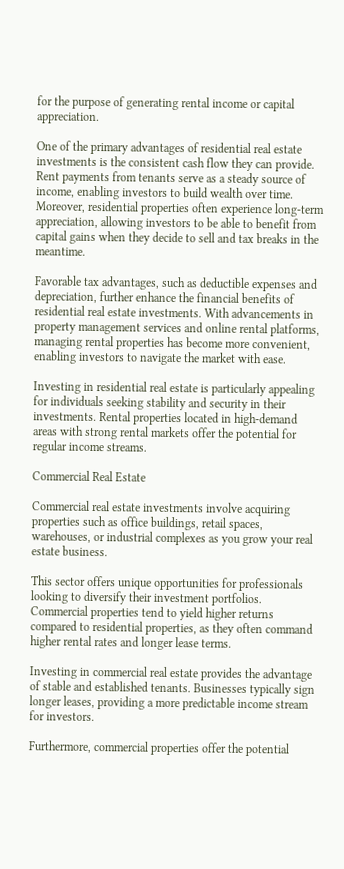for the purpose of generating rental income or capital appreciation.

One of the primary advantages of residential real estate investments is the consistent cash flow they can provide. Rent payments from tenants serve as a steady source of income, enabling investors to build wealth over time. Moreover, residential properties often experience long-term appreciation, allowing investors to be able to benefit from capital gains when they decide to sell and tax breaks in the meantime.

Favorable tax advantages, such as deductible expenses and depreciation, further enhance the financial benefits of residential real estate investments. With advancements in property management services and online rental platforms, managing rental properties has become more convenient, enabling investors to navigate the market with ease.

Investing in residential real estate is particularly appealing for individuals seeking stability and security in their investments. Rental properties located in high-demand areas with strong rental markets offer the potential for regular income streams.

Commercial Real Estate

Commercial real estate investments involve acquiring properties such as office buildings, retail spaces, warehouses, or industrial complexes as you grow your real estate business.

This sector offers unique opportunities for professionals looking to diversify their investment portfolios. Commercial properties tend to yield higher returns compared to residential properties, as they often command higher rental rates and longer lease terms.

Investing in commercial real estate provides the advantage of stable and established tenants. Businesses typically sign longer leases, providing a more predictable income stream for investors.

Furthermore, commercial properties offer the potential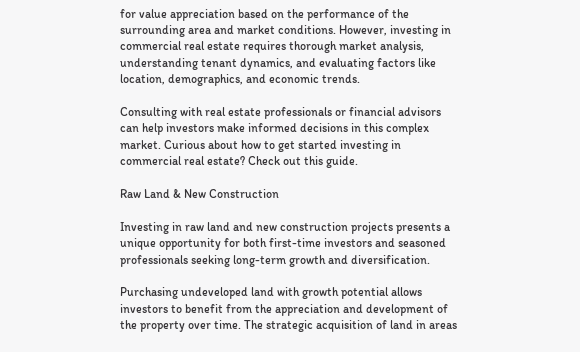for value appreciation based on the performance of the surrounding area and market conditions. However, investing in commercial real estate requires thorough market analysis, understanding tenant dynamics, and evaluating factors like location, demographics, and economic trends.

Consulting with real estate professionals or financial advisors can help investors make informed decisions in this complex market. Curious about how to get started investing in commercial real estate? Check out this guide.

Raw Land & New Construction

Investing in raw land and new construction projects presents a unique opportunity for both first-time investors and seasoned professionals seeking long-term growth and diversification.

Purchasing undeveloped land with growth potential allows investors to benefit from the appreciation and development of the property over time. The strategic acquisition of land in areas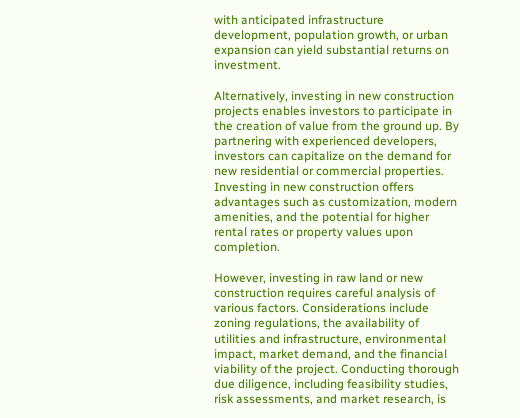with anticipated infrastructure development, population growth, or urban expansion can yield substantial returns on investment.

Alternatively, investing in new construction projects enables investors to participate in the creation of value from the ground up. By partnering with experienced developers, investors can capitalize on the demand for new residential or commercial properties. Investing in new construction offers advantages such as customization, modern amenities, and the potential for higher rental rates or property values upon completion.

However, investing in raw land or new construction requires careful analysis of various factors. Considerations include zoning regulations, the availability of utilities and infrastructure, environmental impact, market demand, and the financial viability of the project. Conducting thorough due diligence, including feasibility studies, risk assessments, and market research, is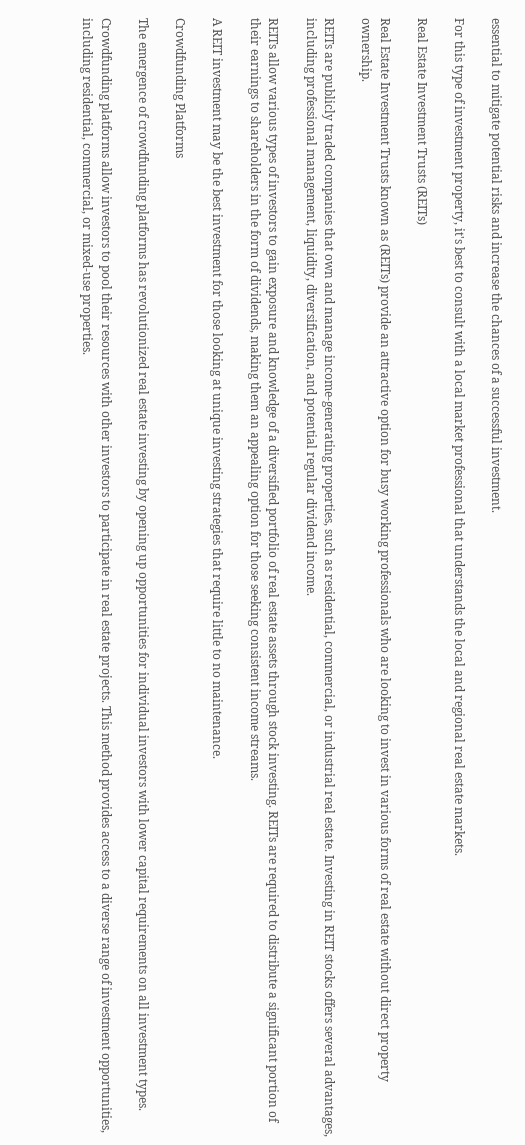essential to mitigate potential risks and increase the chances of a successful investment.

For this type of investment property, it's best to consult with a local market professional that understands the local and regional real estate markets.

Real Estate Investment Trusts (REITs)

Real Estate Investment Trusts known as (REITs) provide an attractive option for busy working professionals who are looking to invest in various forms of real estate without direct property ownership.

REITs are publicly traded companies that own and manage income-generating properties, such as residential, commercial, or industrial real estate. Investing in REIT stocks offers several advantages, including professional management, liquidity, diversification, and potential regular dividend income.

REITs allow various types of investors to gain exposure and knowledge of a diversified portfolio of real estate assets through stock investing. REITs are required to distribute a significant portion of their earnings to shareholders in the form of dividends, making them an appealing option for those seeking consistent income streams.

A REIT investment may be the best investment for those looking at unique investing strategies that require little to no maintenance.

Crowdfunding Platforms

The emergence of crowdfunding platforms has revolutionized real estate investing by opening up opportunities for individual investors with lower capital requirements on all investment types.

Crowdfunding platforms allow investors to pool their resources with other investors to participate in real estate projects. This method provides access to a diverse range of investment opportunities, including residential, commercial, or mixed-use properties.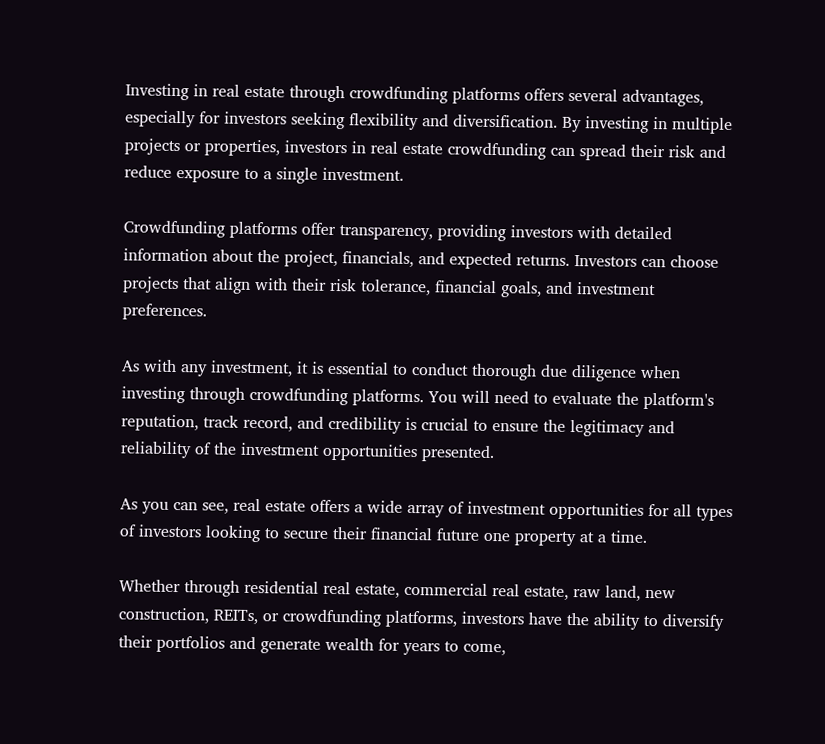Investing in real estate through crowdfunding platforms offers several advantages, especially for investors seeking flexibility and diversification. By investing in multiple projects or properties, investors in real estate crowdfunding can spread their risk and reduce exposure to a single investment.

Crowdfunding platforms offer transparency, providing investors with detailed information about the project, financials, and expected returns. Investors can choose projects that align with their risk tolerance, financial goals, and investment preferences.

As with any investment, it is essential to conduct thorough due diligence when investing through crowdfunding platforms. You will need to evaluate the platform's reputation, track record, and credibility is crucial to ensure the legitimacy and reliability of the investment opportunities presented.

As you can see, real estate offers a wide array of investment opportunities for all types of investors looking to secure their financial future one property at a time.

Whether through residential real estate, commercial real estate, raw land, new construction, REITs, or crowdfunding platforms, investors have the ability to diversify their portfolios and generate wealth for years to come,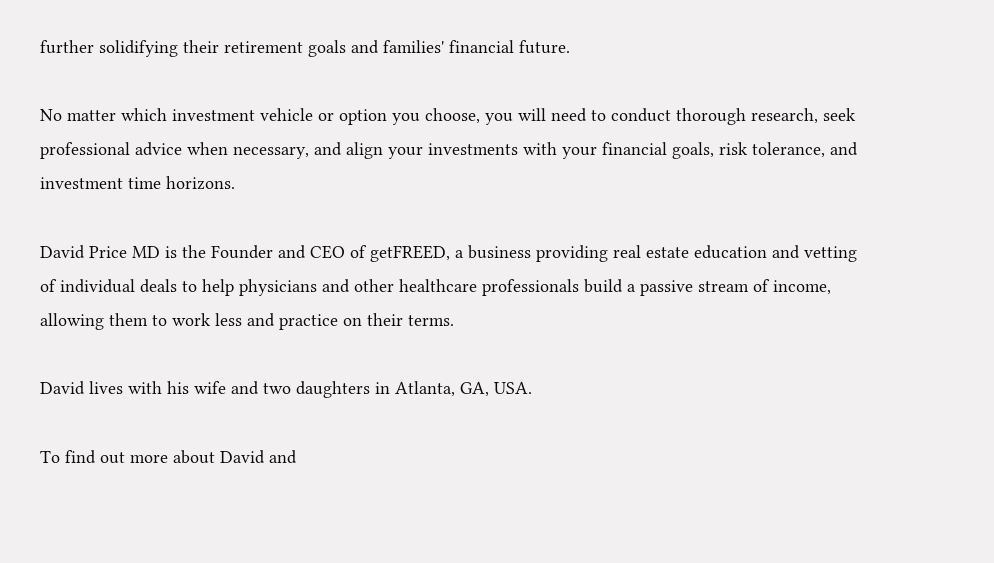further solidifying their retirement goals and families' financial future.

No matter which investment vehicle or option you choose, you will need to conduct thorough research, seek professional advice when necessary, and align your investments with your financial goals, risk tolerance, and investment time horizons.

David Price MD is the Founder and CEO of getFREED, a business providing real estate education and vetting of individual deals to help physicians and other healthcare professionals build a passive stream of income, allowing them to work less and practice on their terms.

David lives with his wife and two daughters in Atlanta, GA, USA.

To find out more about David and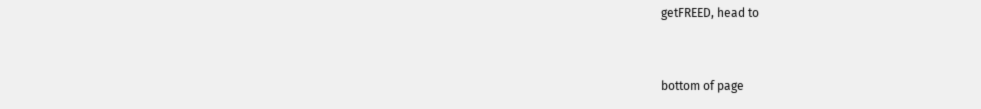getFREED, head to


bottom of page